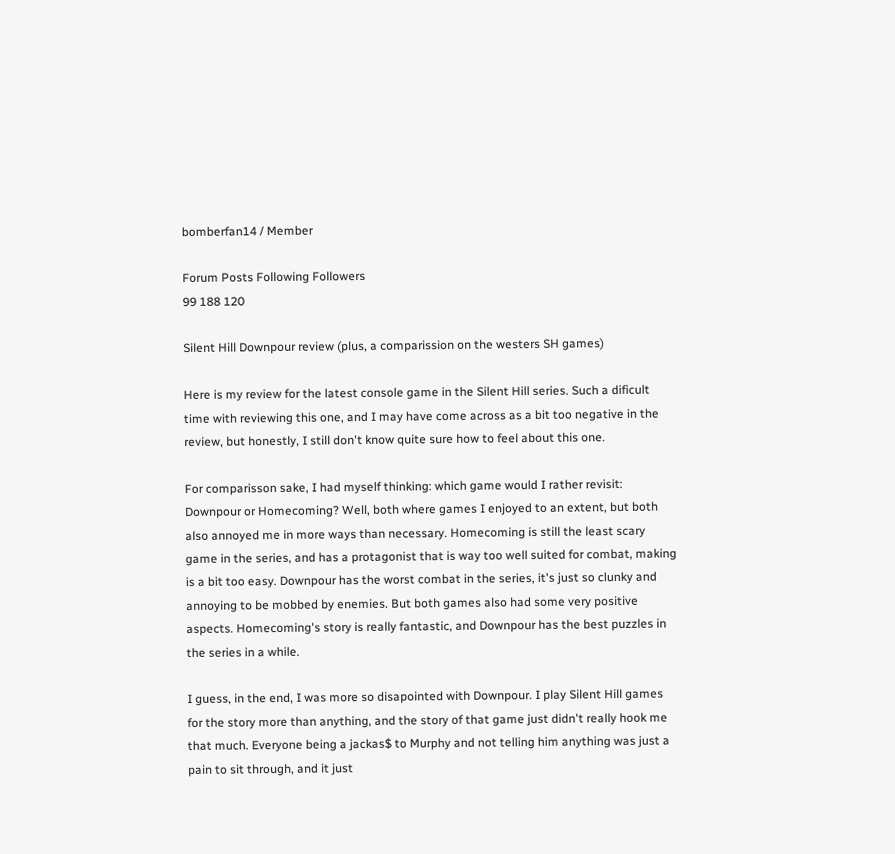bomberfan14 / Member

Forum Posts Following Followers
99 188 120

Silent Hill Downpour review (plus, a comparission on the westers SH games)

Here is my review for the latest console game in the Silent Hill series. Such a dificult time with reviewing this one, and I may have come across as a bit too negative in the review, but honestly, I still don't know quite sure how to feel about this one.

For comparisson sake, I had myself thinking: which game would I rather revisit: Downpour or Homecoming? Well, both where games I enjoyed to an extent, but both also annoyed me in more ways than necessary. Homecoming is still the least scary game in the series, and has a protagonist that is way too well suited for combat, making is a bit too easy. Downpour has the worst combat in the series, it's just so clunky and annoying to be mobbed by enemies. But both games also had some very positive aspects. Homecoming's story is really fantastic, and Downpour has the best puzzles in the series in a while.

I guess, in the end, I was more so disapointed with Downpour. I play Silent Hill games for the story more than anything, and the story of that game just didn't really hook me that much. Everyone being a jackas$ to Murphy and not telling him anything was just a pain to sit through, and it just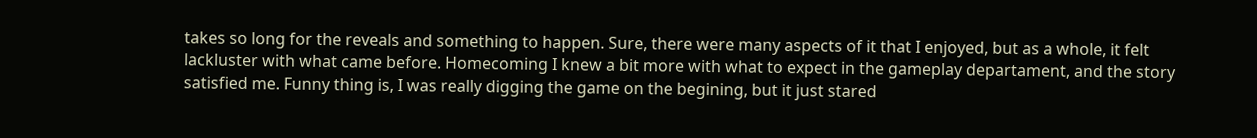takes so long for the reveals and something to happen. Sure, there were many aspects of it that I enjoyed, but as a whole, it felt lackluster with what came before. Homecoming I knew a bit more with what to expect in the gameplay departament, and the story satisfied me. Funny thing is, I was really digging the game on the begining, but it just stared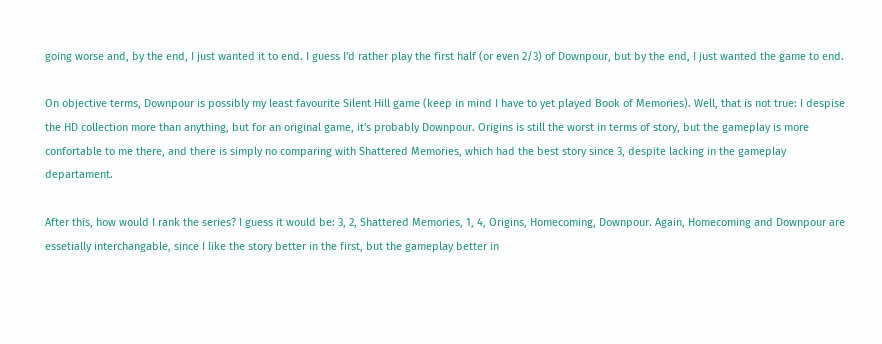going worse and, by the end, I just wanted it to end. I guess I'd rather play the first half (or even 2/3) of Downpour, but by the end, I just wanted the game to end.

On objective terms, Downpour is possibly my least favourite Silent Hill game (keep in mind I have to yet played Book of Memories). Well, that is not true: I despise the HD collection more than anything, but for an original game, it's probably Downpour. Origins is still the worst in terms of story, but the gameplay is more confortable to me there, and there is simply no comparing with Shattered Memories, which had the best story since 3, despite lacking in the gameplay departament.

After this, how would I rank the series? I guess it would be: 3, 2, Shattered Memories, 1, 4, Origins, Homecoming, Downpour. Again, Homecoming and Downpour are essetially interchangable, since I like the story better in the first, but the gameplay better in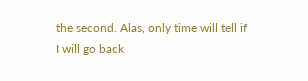the second. Alas, only time will tell if I will go back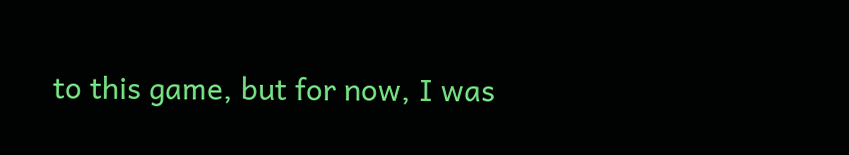to this game, but for now, I was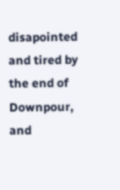disapointed and tired by the end of Downpour, and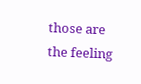those are the feeling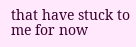that have stuck to me for now